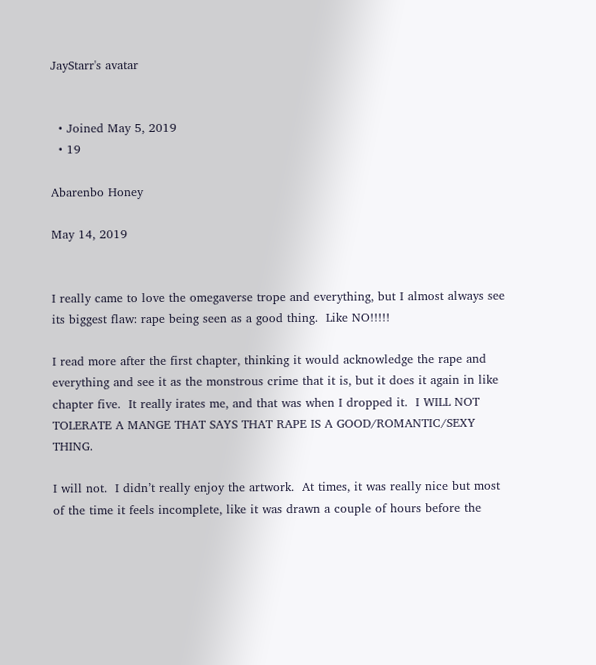JayStarr's avatar


  • Joined May 5, 2019
  • 19

Abarenbo Honey

May 14, 2019


I really came to love the omegaverse trope and everything, but I almost always see its biggest flaw: rape being seen as a good thing.  Like NO!!!!!

I read more after the first chapter, thinking it would acknowledge the rape and everything and see it as the monstrous crime that it is, but it does it again in like chapter five.  It really irates me, and that was when I dropped it.  I WILL NOT TOLERATE A MANGE THAT SAYS THAT RAPE IS A GOOD/ROMANTIC/SEXY THING.

I will not.  I didn’t really enjoy the artwork.  At times, it was really nice but most of the time it feels incomplete, like it was drawn a couple of hours before the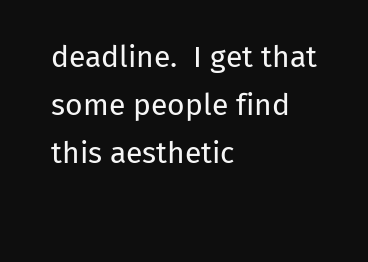deadline.  I get that some people find this aesthetic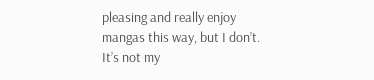pleasing and really enjoy mangas this way, but I don’t.  It’s not my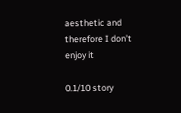aesthetic and therefore I don’t enjoy it

0.1/10 story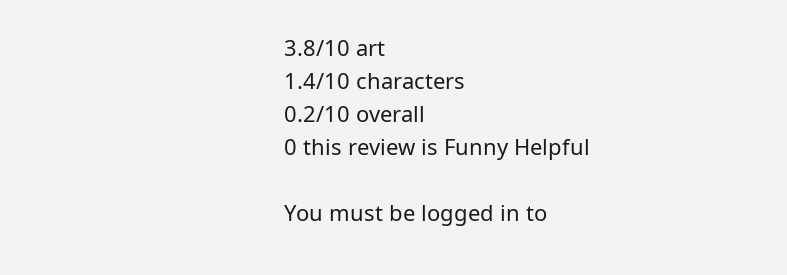3.8/10 art
1.4/10 characters
0.2/10 overall
0 this review is Funny Helpful

You must be logged in to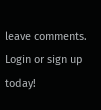leave comments. Login or sign up today!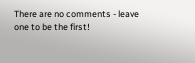There are no comments - leave one to be the first!